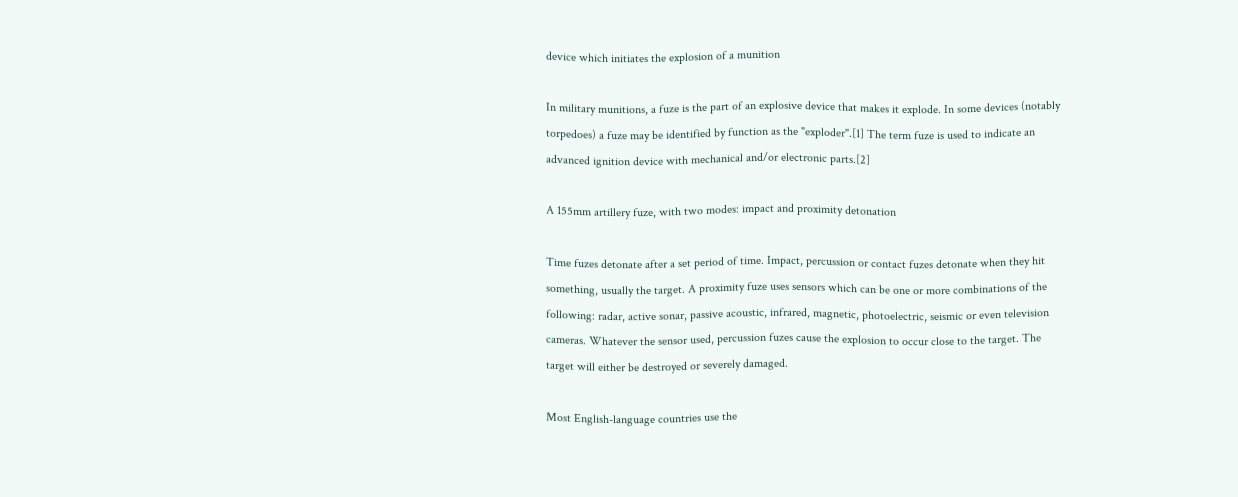device which initiates the explosion of a munition

In military munitions, a fuze is the part of an explosive device that makes it explode. In some devices (notably torpedoes) a fuze may be identified by function as the "exploder".[1] The term fuze is used to indicate an advanced ignition device with mechanical and/or electronic parts.[2]

A 155mm artillery fuze, with two modes: impact and proximity detonation

Time fuzes detonate after a set period of time. Impact, percussion or contact fuzes detonate when they hit something, usually the target. A proximity fuze uses sensors which can be one or more combinations of the following: radar, active sonar, passive acoustic, infrared, magnetic, photoelectric, seismic or even television cameras. Whatever the sensor used, percussion fuzes cause the explosion to occur close to the target. The target will either be destroyed or severely damaged.

Most English-language countries use the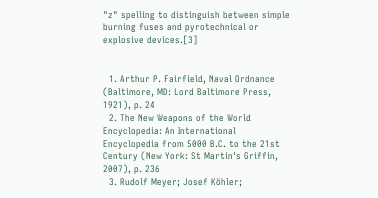"z" spelling to distinguish between simple burning fuses and pyrotechnical or explosive devices.[3]


  1. Arthur P. Fairfield, Naval Ordnance (Baltimore, MD: Lord Baltimore Press, 1921), p. 24
  2. The New Weapons of the World Encyclopedia: An International Encyclopedia from 5000 B.C. to the 21st Century (New York: St Martin's Griffin, 2007), p. 236
  3. Rudolf Meyer; Josef Köhler;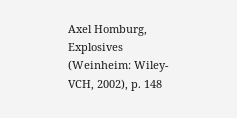Axel Homburg, Explosives (Weinheim: Wiley-VCH, 2002), p. 148